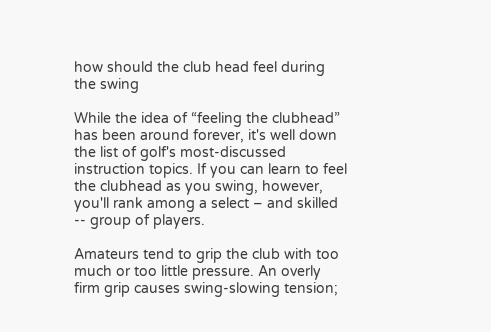how should the club head feel during the swing

While the idea of “feeling the clubhead” has been around forever, it's well down the list of golf's most-discussed instruction topics. If you can learn to feel the clubhead as you swing, however, you'll rank among a select – and skilled -- group of players.

Amateurs tend to grip the club with too much or too little pressure. An overly firm grip causes swing-slowing tension;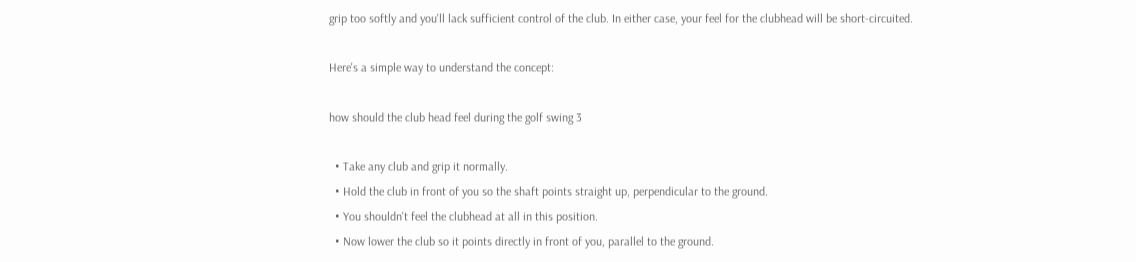grip too softly and you'll lack sufficient control of the club. In either case, your feel for the clubhead will be short-circuited.

Here's a simple way to understand the concept:

how should the club head feel during the golf swing 3

  • Take any club and grip it normally.
  • Hold the club in front of you so the shaft points straight up, perpendicular to the ground.
  • You shouldn't feel the clubhead at all in this position.
  • Now lower the club so it points directly in front of you, parallel to the ground.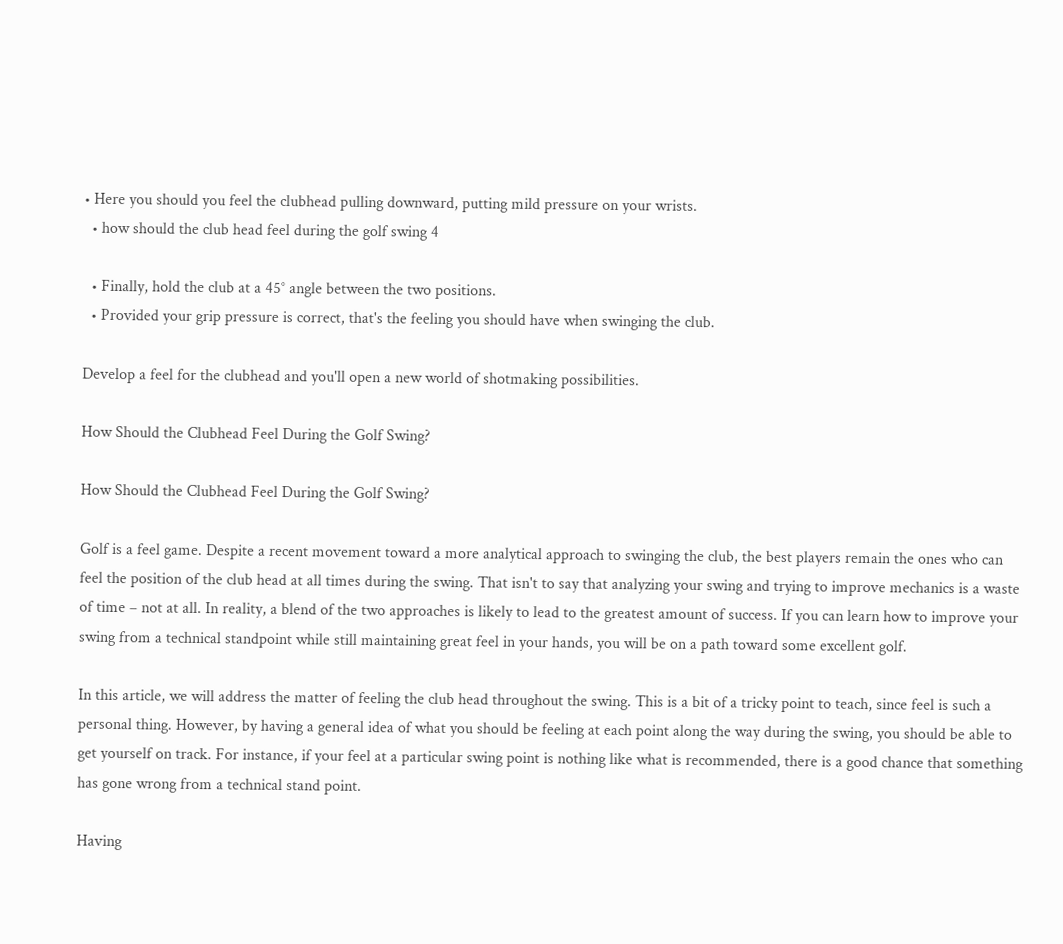• Here you should you feel the clubhead pulling downward, putting mild pressure on your wrists.
  • how should the club head feel during the golf swing 4

  • Finally, hold the club at a 45° angle between the two positions.
  • Provided your grip pressure is correct, that's the feeling you should have when swinging the club.

Develop a feel for the clubhead and you'll open a new world of shotmaking possibilities.

How Should the Clubhead Feel During the Golf Swing?

How Should the Clubhead Feel During the Golf Swing?

Golf is a feel game. Despite a recent movement toward a more analytical approach to swinging the club, the best players remain the ones who can feel the position of the club head at all times during the swing. That isn't to say that analyzing your swing and trying to improve mechanics is a waste of time – not at all. In reality, a blend of the two approaches is likely to lead to the greatest amount of success. If you can learn how to improve your swing from a technical standpoint while still maintaining great feel in your hands, you will be on a path toward some excellent golf.

In this article, we will address the matter of feeling the club head throughout the swing. This is a bit of a tricky point to teach, since feel is such a personal thing. However, by having a general idea of what you should be feeling at each point along the way during the swing, you should be able to get yourself on track. For instance, if your feel at a particular swing point is nothing like what is recommended, there is a good chance that something has gone wrong from a technical stand point.

Having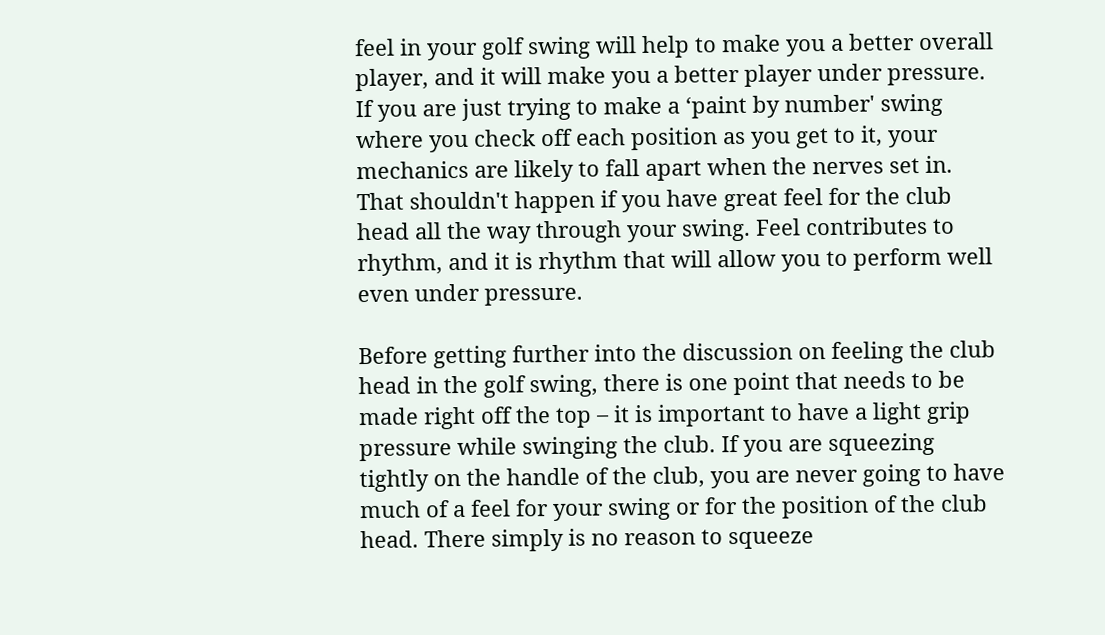feel in your golf swing will help to make you a better overall player, and it will make you a better player under pressure. If you are just trying to make a ‘paint by number' swing where you check off each position as you get to it, your mechanics are likely to fall apart when the nerves set in. That shouldn't happen if you have great feel for the club head all the way through your swing. Feel contributes to rhythm, and it is rhythm that will allow you to perform well even under pressure.

Before getting further into the discussion on feeling the club head in the golf swing, there is one point that needs to be made right off the top – it is important to have a light grip pressure while swinging the club. If you are squeezing tightly on the handle of the club, you are never going to have much of a feel for your swing or for the position of the club head. There simply is no reason to squeeze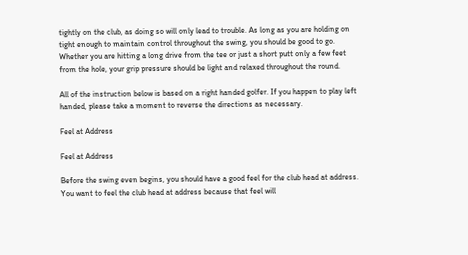tightly on the club, as doing so will only lead to trouble. As long as you are holding on tight enough to maintain control throughout the swing, you should be good to go. Whether you are hitting a long drive from the tee or just a short putt only a few feet from the hole, your grip pressure should be light and relaxed throughout the round.

All of the instruction below is based on a right handed golfer. If you happen to play left handed, please take a moment to reverse the directions as necessary.

Feel at Address

Feel at Address

Before the swing even begins, you should have a good feel for the club head at address. You want to feel the club head at address because that feel will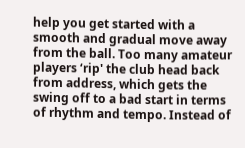help you get started with a smooth and gradual move away from the ball. Too many amateur players ‘rip' the club head back from address, which gets the swing off to a bad start in terms of rhythm and tempo. Instead of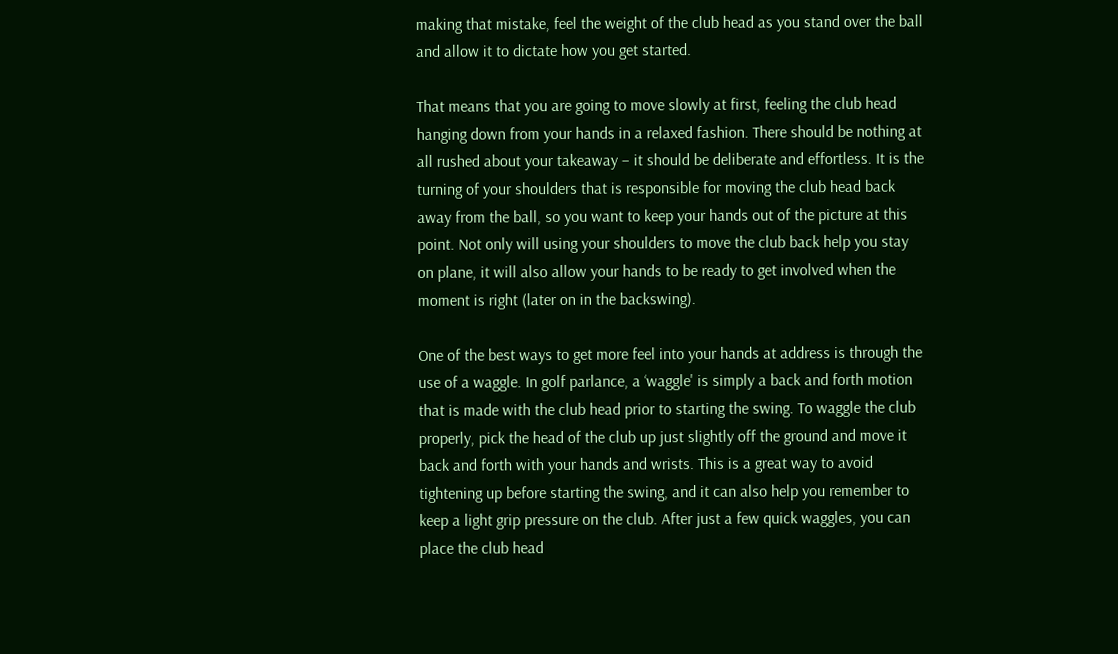making that mistake, feel the weight of the club head as you stand over the ball and allow it to dictate how you get started.

That means that you are going to move slowly at first, feeling the club head hanging down from your hands in a relaxed fashion. There should be nothing at all rushed about your takeaway – it should be deliberate and effortless. It is the turning of your shoulders that is responsible for moving the club head back away from the ball, so you want to keep your hands out of the picture at this point. Not only will using your shoulders to move the club back help you stay on plane, it will also allow your hands to be ready to get involved when the moment is right (later on in the backswing).

One of the best ways to get more feel into your hands at address is through the use of a waggle. In golf parlance, a ‘waggle' is simply a back and forth motion that is made with the club head prior to starting the swing. To waggle the club properly, pick the head of the club up just slightly off the ground and move it back and forth with your hands and wrists. This is a great way to avoid tightening up before starting the swing, and it can also help you remember to keep a light grip pressure on the club. After just a few quick waggles, you can place the club head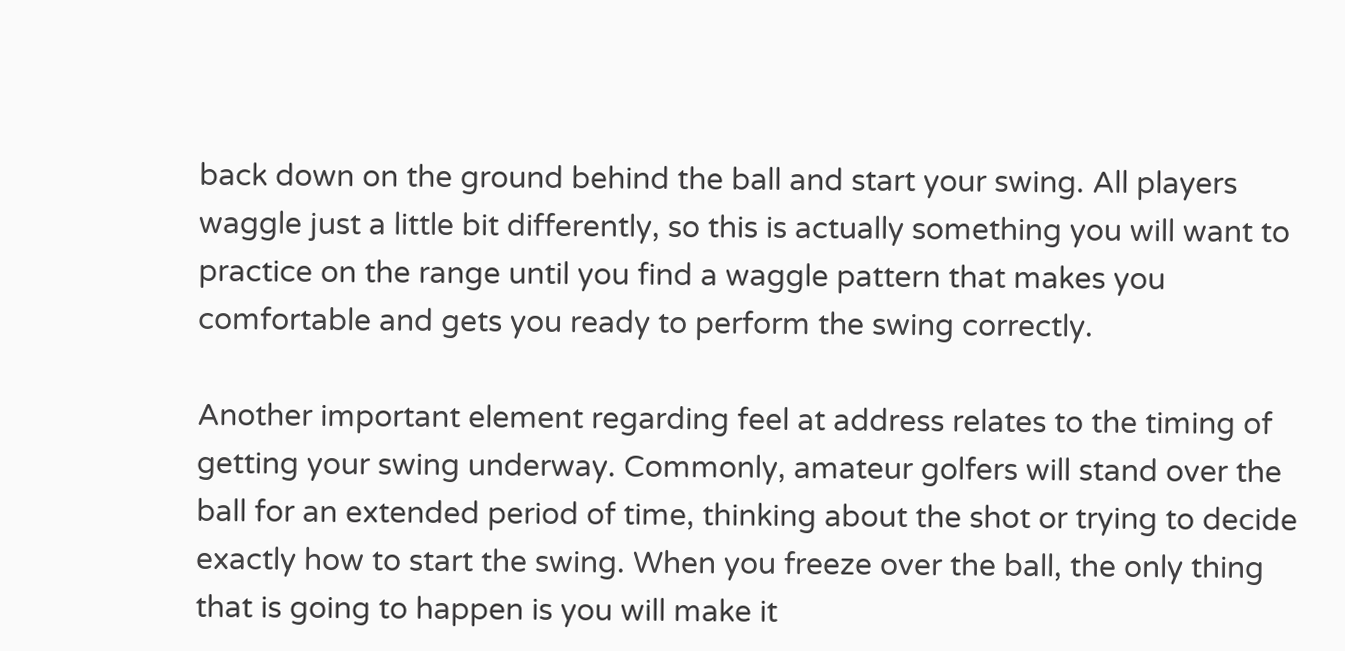back down on the ground behind the ball and start your swing. All players waggle just a little bit differently, so this is actually something you will want to practice on the range until you find a waggle pattern that makes you comfortable and gets you ready to perform the swing correctly.

Another important element regarding feel at address relates to the timing of getting your swing underway. Commonly, amateur golfers will stand over the ball for an extended period of time, thinking about the shot or trying to decide exactly how to start the swing. When you freeze over the ball, the only thing that is going to happen is you will make it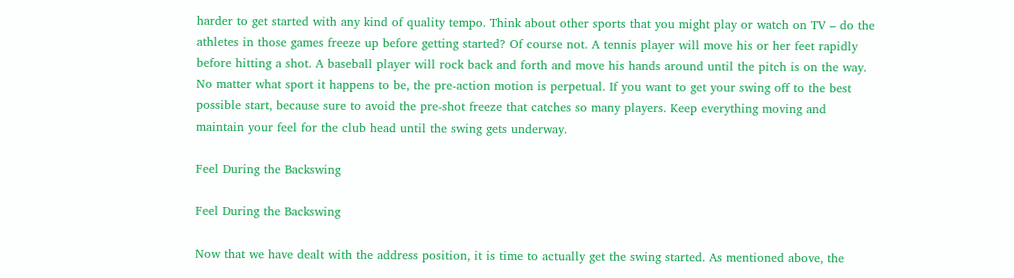harder to get started with any kind of quality tempo. Think about other sports that you might play or watch on TV – do the athletes in those games freeze up before getting started? Of course not. A tennis player will move his or her feet rapidly before hitting a shot. A baseball player will rock back and forth and move his hands around until the pitch is on the way. No matter what sport it happens to be, the pre-action motion is perpetual. If you want to get your swing off to the best possible start, because sure to avoid the pre-shot freeze that catches so many players. Keep everything moving and maintain your feel for the club head until the swing gets underway.

Feel During the Backswing

Feel During the Backswing

Now that we have dealt with the address position, it is time to actually get the swing started. As mentioned above, the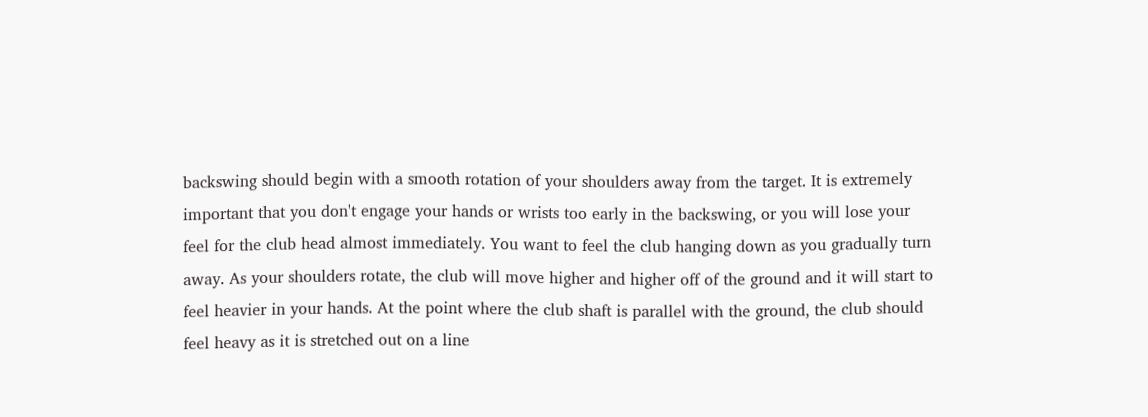backswing should begin with a smooth rotation of your shoulders away from the target. It is extremely important that you don't engage your hands or wrists too early in the backswing, or you will lose your feel for the club head almost immediately. You want to feel the club hanging down as you gradually turn away. As your shoulders rotate, the club will move higher and higher off of the ground and it will start to feel heavier in your hands. At the point where the club shaft is parallel with the ground, the club should feel heavy as it is stretched out on a line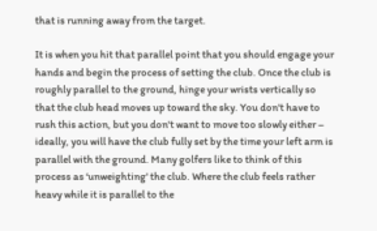that is running away from the target.

It is when you hit that parallel point that you should engage your hands and begin the process of setting the club. Once the club is roughly parallel to the ground, hinge your wrists vertically so that the club head moves up toward the sky. You don't have to rush this action, but you don't want to move too slowly either – ideally, you will have the club fully set by the time your left arm is parallel with the ground. Many golfers like to think of this process as ‘unweighting' the club. Where the club feels rather heavy while it is parallel to the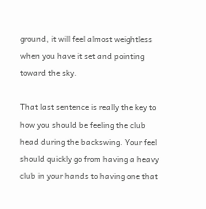ground, it will feel almost weightless when you have it set and pointing toward the sky.

That last sentence is really the key to how you should be feeling the club head during the backswing. Your feel should quickly go from having a heavy club in your hands to having one that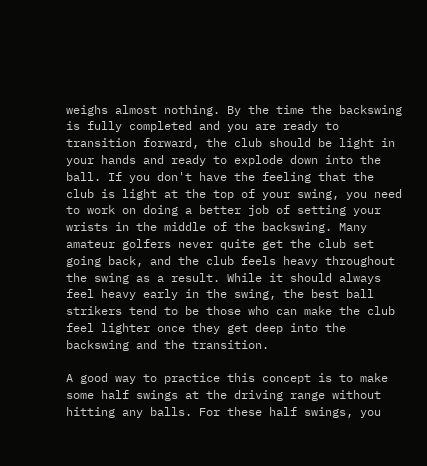weighs almost nothing. By the time the backswing is fully completed and you are ready to transition forward, the club should be light in your hands and ready to explode down into the ball. If you don't have the feeling that the club is light at the top of your swing, you need to work on doing a better job of setting your wrists in the middle of the backswing. Many amateur golfers never quite get the club set going back, and the club feels heavy throughout the swing as a result. While it should always feel heavy early in the swing, the best ball strikers tend to be those who can make the club feel lighter once they get deep into the backswing and the transition.

A good way to practice this concept is to make some half swings at the driving range without hitting any balls. For these half swings, you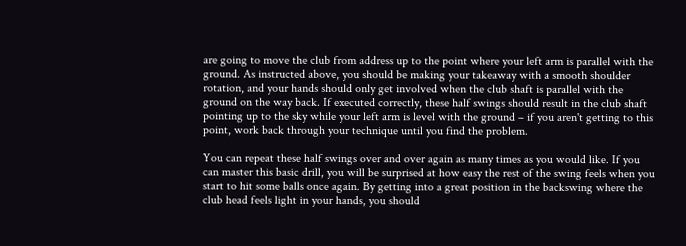are going to move the club from address up to the point where your left arm is parallel with the ground. As instructed above, you should be making your takeaway with a smooth shoulder rotation, and your hands should only get involved when the club shaft is parallel with the ground on the way back. If executed correctly, these half swings should result in the club shaft pointing up to the sky while your left arm is level with the ground – if you aren't getting to this point, work back through your technique until you find the problem.

You can repeat these half swings over and over again as many times as you would like. If you can master this basic drill, you will be surprised at how easy the rest of the swing feels when you start to hit some balls once again. By getting into a great position in the backswing where the club head feels light in your hands, you should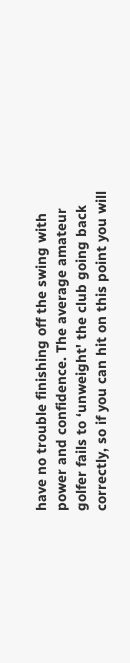have no trouble finishing off the swing with power and confidence. The average amateur golfer fails to ‘unweight' the club going back correctly, so if you can hit on this point you will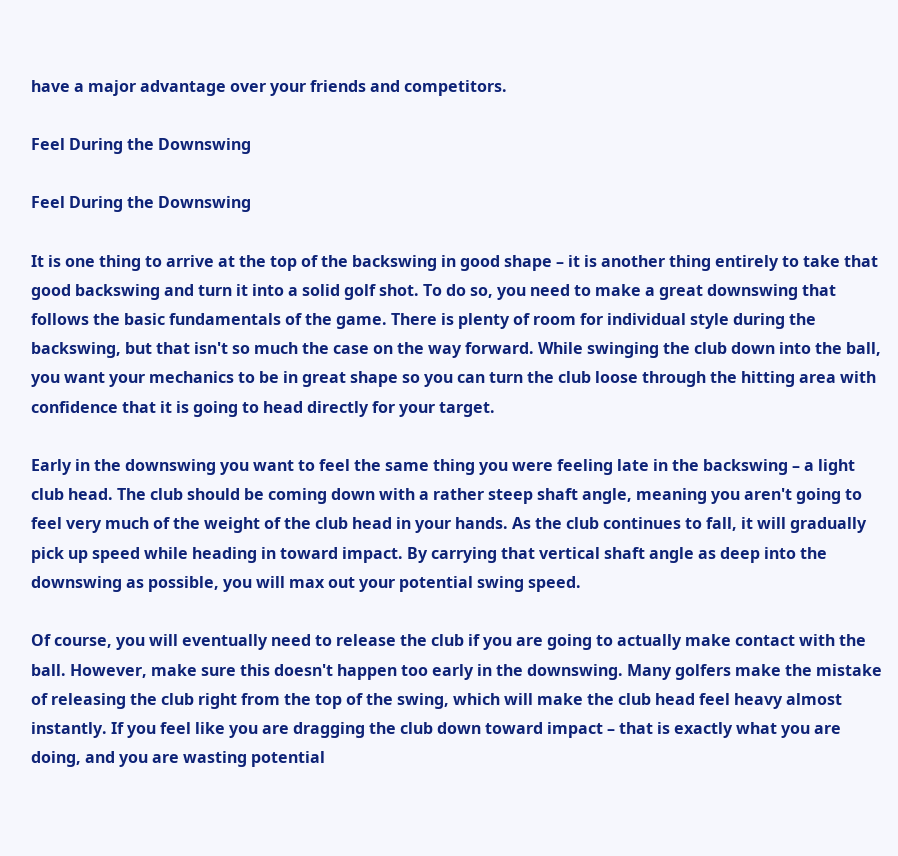have a major advantage over your friends and competitors.

Feel During the Downswing

Feel During the Downswing

It is one thing to arrive at the top of the backswing in good shape – it is another thing entirely to take that good backswing and turn it into a solid golf shot. To do so, you need to make a great downswing that follows the basic fundamentals of the game. There is plenty of room for individual style during the backswing, but that isn't so much the case on the way forward. While swinging the club down into the ball, you want your mechanics to be in great shape so you can turn the club loose through the hitting area with confidence that it is going to head directly for your target.

Early in the downswing you want to feel the same thing you were feeling late in the backswing – a light club head. The club should be coming down with a rather steep shaft angle, meaning you aren't going to feel very much of the weight of the club head in your hands. As the club continues to fall, it will gradually pick up speed while heading in toward impact. By carrying that vertical shaft angle as deep into the downswing as possible, you will max out your potential swing speed.

Of course, you will eventually need to release the club if you are going to actually make contact with the ball. However, make sure this doesn't happen too early in the downswing. Many golfers make the mistake of releasing the club right from the top of the swing, which will make the club head feel heavy almost instantly. If you feel like you are dragging the club down toward impact – that is exactly what you are doing, and you are wasting potential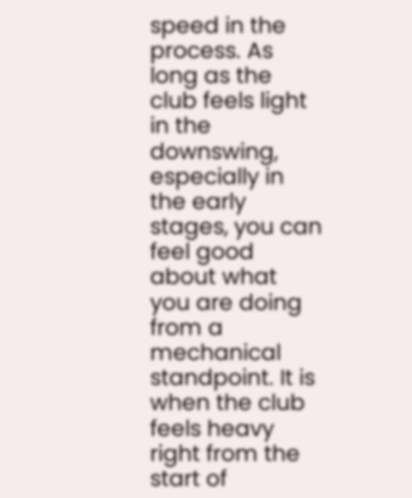speed in the process. As long as the club feels light in the downswing, especially in the early stages, you can feel good about what you are doing from a mechanical standpoint. It is when the club feels heavy right from the start of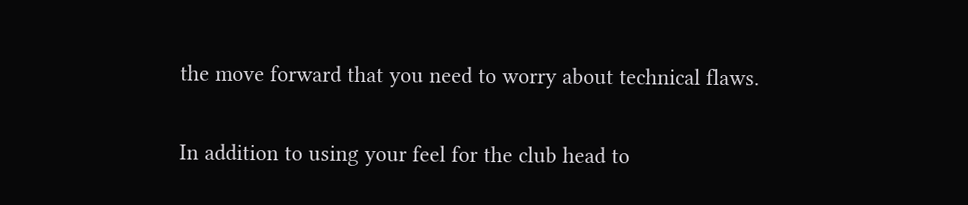the move forward that you need to worry about technical flaws.

In addition to using your feel for the club head to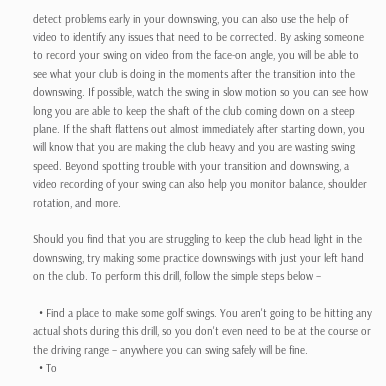detect problems early in your downswing, you can also use the help of video to identify any issues that need to be corrected. By asking someone to record your swing on video from the face-on angle, you will be able to see what your club is doing in the moments after the transition into the downswing. If possible, watch the swing in slow motion so you can see how long you are able to keep the shaft of the club coming down on a steep plane. If the shaft flattens out almost immediately after starting down, you will know that you are making the club heavy and you are wasting swing speed. Beyond spotting trouble with your transition and downswing, a video recording of your swing can also help you monitor balance, shoulder rotation, and more.

Should you find that you are struggling to keep the club head light in the downswing, try making some practice downswings with just your left hand on the club. To perform this drill, follow the simple steps below –

  • Find a place to make some golf swings. You aren't going to be hitting any actual shots during this drill, so you don't even need to be at the course or the driving range – anywhere you can swing safely will be fine.
  • To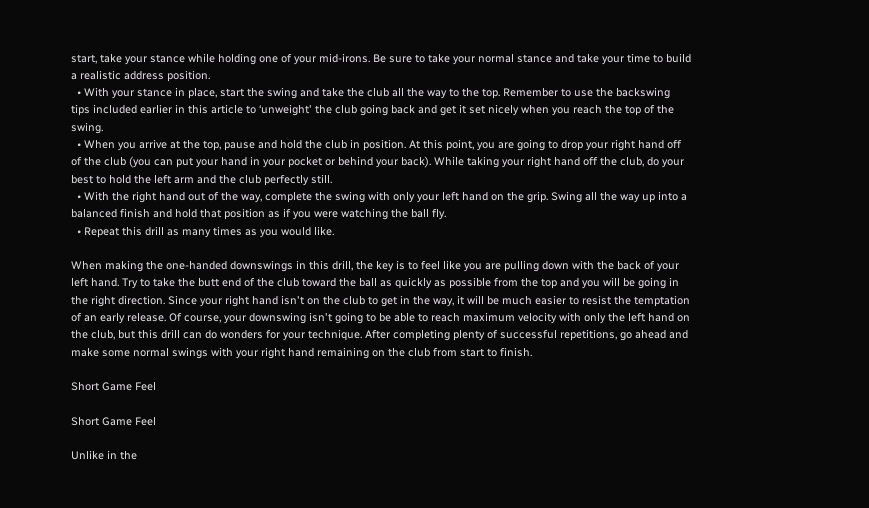start, take your stance while holding one of your mid-irons. Be sure to take your normal stance and take your time to build a realistic address position.
  • With your stance in place, start the swing and take the club all the way to the top. Remember to use the backswing tips included earlier in this article to ‘unweight' the club going back and get it set nicely when you reach the top of the swing.
  • When you arrive at the top, pause and hold the club in position. At this point, you are going to drop your right hand off of the club (you can put your hand in your pocket or behind your back). While taking your right hand off the club, do your best to hold the left arm and the club perfectly still.
  • With the right hand out of the way, complete the swing with only your left hand on the grip. Swing all the way up into a balanced finish and hold that position as if you were watching the ball fly.
  • Repeat this drill as many times as you would like.

When making the one-handed downswings in this drill, the key is to feel like you are pulling down with the back of your left hand. Try to take the butt end of the club toward the ball as quickly as possible from the top and you will be going in the right direction. Since your right hand isn't on the club to get in the way, it will be much easier to resist the temptation of an early release. Of course, your downswing isn't going to be able to reach maximum velocity with only the left hand on the club, but this drill can do wonders for your technique. After completing plenty of successful repetitions, go ahead and make some normal swings with your right hand remaining on the club from start to finish.

Short Game Feel

Short Game Feel

Unlike in the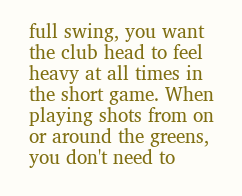full swing, you want the club head to feel heavy at all times in the short game. When playing shots from on or around the greens, you don't need to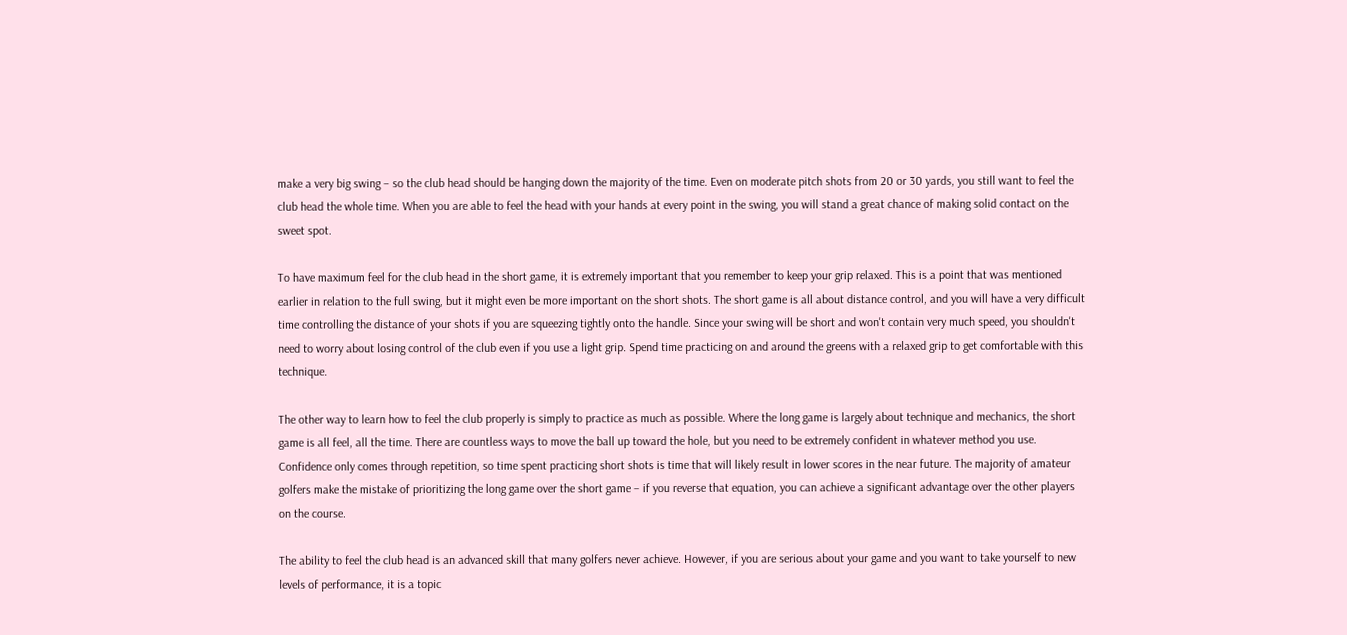make a very big swing – so the club head should be hanging down the majority of the time. Even on moderate pitch shots from 20 or 30 yards, you still want to feel the club head the whole time. When you are able to feel the head with your hands at every point in the swing, you will stand a great chance of making solid contact on the sweet spot.

To have maximum feel for the club head in the short game, it is extremely important that you remember to keep your grip relaxed. This is a point that was mentioned earlier in relation to the full swing, but it might even be more important on the short shots. The short game is all about distance control, and you will have a very difficult time controlling the distance of your shots if you are squeezing tightly onto the handle. Since your swing will be short and won't contain very much speed, you shouldn't need to worry about losing control of the club even if you use a light grip. Spend time practicing on and around the greens with a relaxed grip to get comfortable with this technique.

The other way to learn how to feel the club properly is simply to practice as much as possible. Where the long game is largely about technique and mechanics, the short game is all feel, all the time. There are countless ways to move the ball up toward the hole, but you need to be extremely confident in whatever method you use. Confidence only comes through repetition, so time spent practicing short shots is time that will likely result in lower scores in the near future. The majority of amateur golfers make the mistake of prioritizing the long game over the short game – if you reverse that equation, you can achieve a significant advantage over the other players on the course.

The ability to feel the club head is an advanced skill that many golfers never achieve. However, if you are serious about your game and you want to take yourself to new levels of performance, it is a topic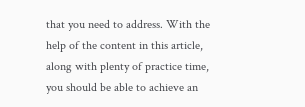that you need to address. With the help of the content in this article, along with plenty of practice time, you should be able to achieve an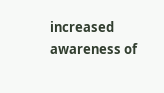increased awareness of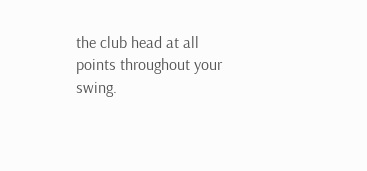the club head at all points throughout your swing.